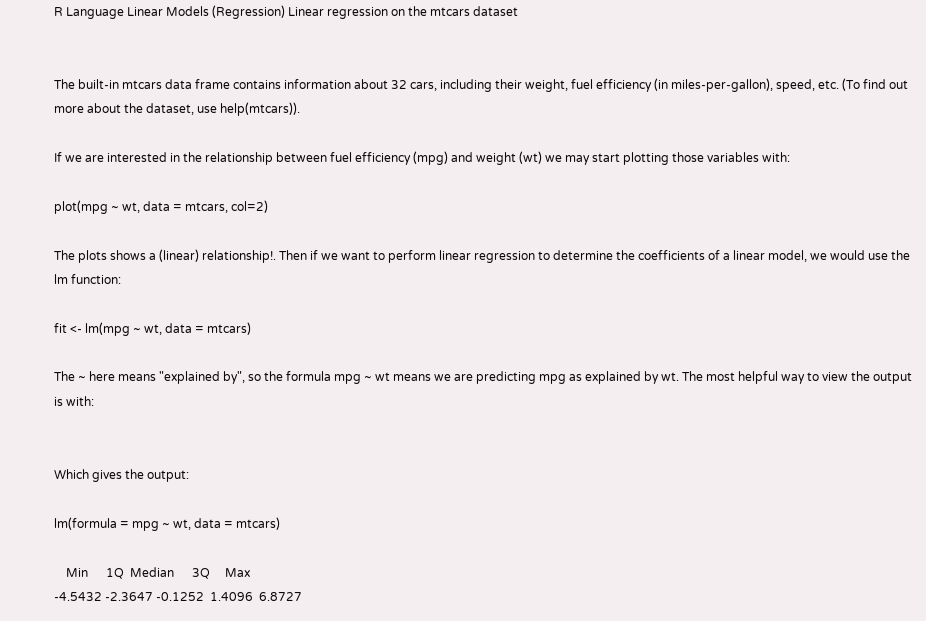R Language Linear Models (Regression) Linear regression on the mtcars dataset


The built-in mtcars data frame contains information about 32 cars, including their weight, fuel efficiency (in miles-per-gallon), speed, etc. (To find out more about the dataset, use help(mtcars)).

If we are interested in the relationship between fuel efficiency (mpg) and weight (wt) we may start plotting those variables with:

plot(mpg ~ wt, data = mtcars, col=2)

The plots shows a (linear) relationship!. Then if we want to perform linear regression to determine the coefficients of a linear model, we would use the lm function:

fit <- lm(mpg ~ wt, data = mtcars)

The ~ here means "explained by", so the formula mpg ~ wt means we are predicting mpg as explained by wt. The most helpful way to view the output is with:


Which gives the output:

lm(formula = mpg ~ wt, data = mtcars)

    Min      1Q  Median      3Q     Max
-4.5432 -2.3647 -0.1252  1.4096  6.8727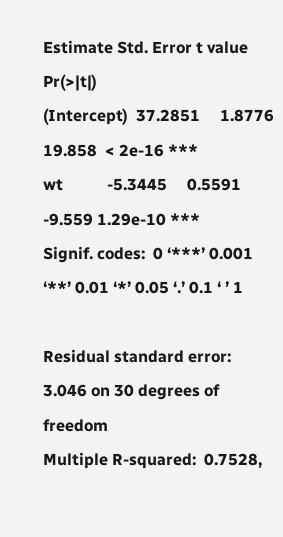Estimate Std. Error t value Pr(>|t|)
(Intercept)  37.2851     1.8776  19.858  < 2e-16 ***
wt           -5.3445     0.5591  -9.559 1.29e-10 ***
Signif. codes:  0 ‘***’ 0.001 ‘**’ 0.01 ‘*’ 0.05 ‘.’ 0.1 ‘ ’ 1

Residual standard error: 3.046 on 30 degrees of freedom
Multiple R-squared:  0.7528,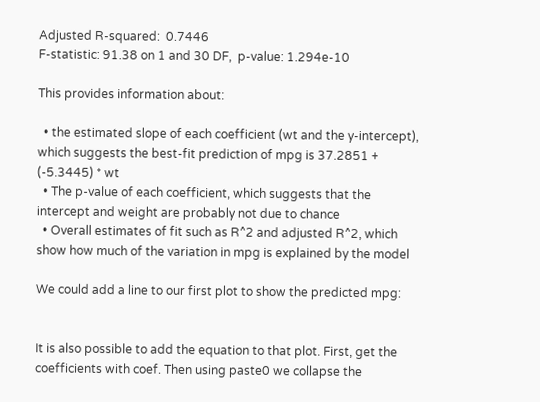Adjusted R-squared:  0.7446
F-statistic: 91.38 on 1 and 30 DF,  p-value: 1.294e-10

This provides information about:

  • the estimated slope of each coefficient (wt and the y-intercept), which suggests the best-fit prediction of mpg is 37.2851 + (-5.3445) * wt
  • The p-value of each coefficient, which suggests that the intercept and weight are probably not due to chance
  • Overall estimates of fit such as R^2 and adjusted R^2, which show how much of the variation in mpg is explained by the model

We could add a line to our first plot to show the predicted mpg:


It is also possible to add the equation to that plot. First, get the coefficients with coef. Then using paste0 we collapse the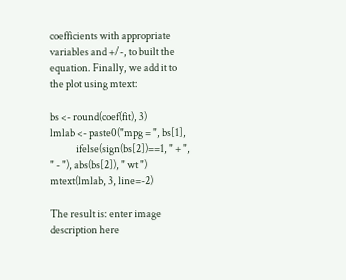coefficients with appropriate variables and +/-, to built the equation. Finally, we add it to the plot using mtext:

bs <- round(coef(fit), 3)
lmlab <- paste0("mpg = ", bs[1],
             ifelse(sign(bs[2])==1, " + ", " - "), abs(bs[2]), " wt ")
mtext(lmlab, 3, line=-2)

The result is: enter image description here